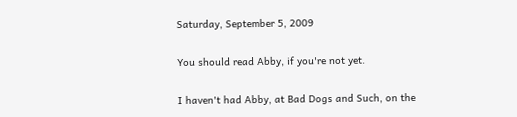Saturday, September 5, 2009

You should read Abby, if you're not yet.

I haven't had Abby, at Bad Dogs and Such, on the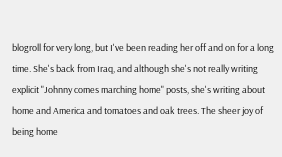blogroll for very long, but I've been reading her off and on for a long time. She's back from Iraq, and although she's not really writing explicit "Johnny comes marching home" posts, she's writing about home and America and tomatoes and oak trees. The sheer joy of being home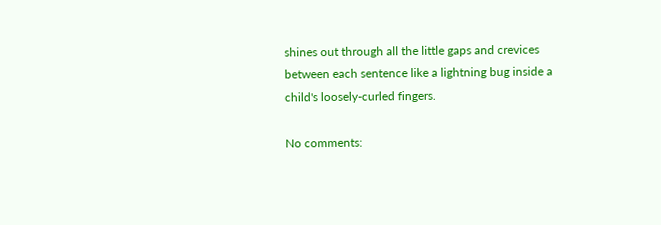shines out through all the little gaps and crevices between each sentence like a lightning bug inside a child's loosely-curled fingers.

No comments: